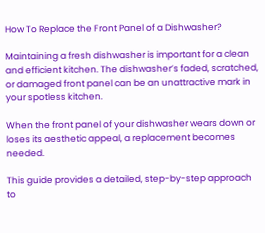How To Replace the Front Panel of a Dishwasher?

Maintaining a fresh dishwasher is important for a clean and efficient kitchen. The dishwasher’s faded, scratched, or damaged front panel can be an unattractive mark in your spotless kitchen.

When the front panel of your dishwasher wears down or loses its aesthetic appeal, a replacement becomes needed.

This guide provides a detailed, step-by-step approach to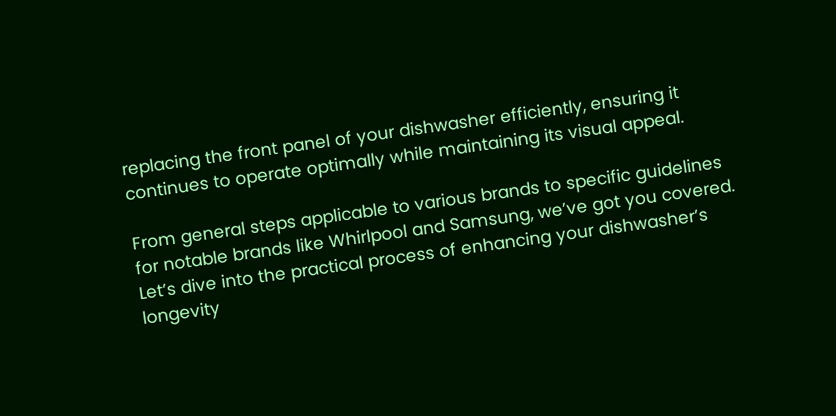replacing the front panel of your dishwasher efficiently, ensuring it continues to operate optimally while maintaining its visual appeal.

From general steps applicable to various brands to specific guidelines for notable brands like Whirlpool and Samsung, we’ve got you covered. Let’s dive into the practical process of enhancing your dishwasher’s longevity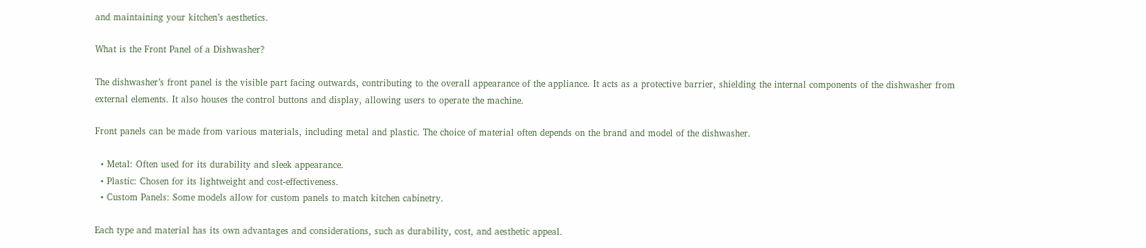and maintaining your kitchen’s aesthetics.

What is the Front Panel of a Dishwasher?

The dishwasher’s front panel is the visible part facing outwards, contributing to the overall appearance of the appliance. It acts as a protective barrier, shielding the internal components of the dishwasher from external elements. It also houses the control buttons and display, allowing users to operate the machine.

Front panels can be made from various materials, including metal and plastic. The choice of material often depends on the brand and model of the dishwasher.

  • Metal: Often used for its durability and sleek appearance.
  • Plastic: Chosen for its lightweight and cost-effectiveness.
  • Custom Panels: Some models allow for custom panels to match kitchen cabinetry.

Each type and material has its own advantages and considerations, such as durability, cost, and aesthetic appeal.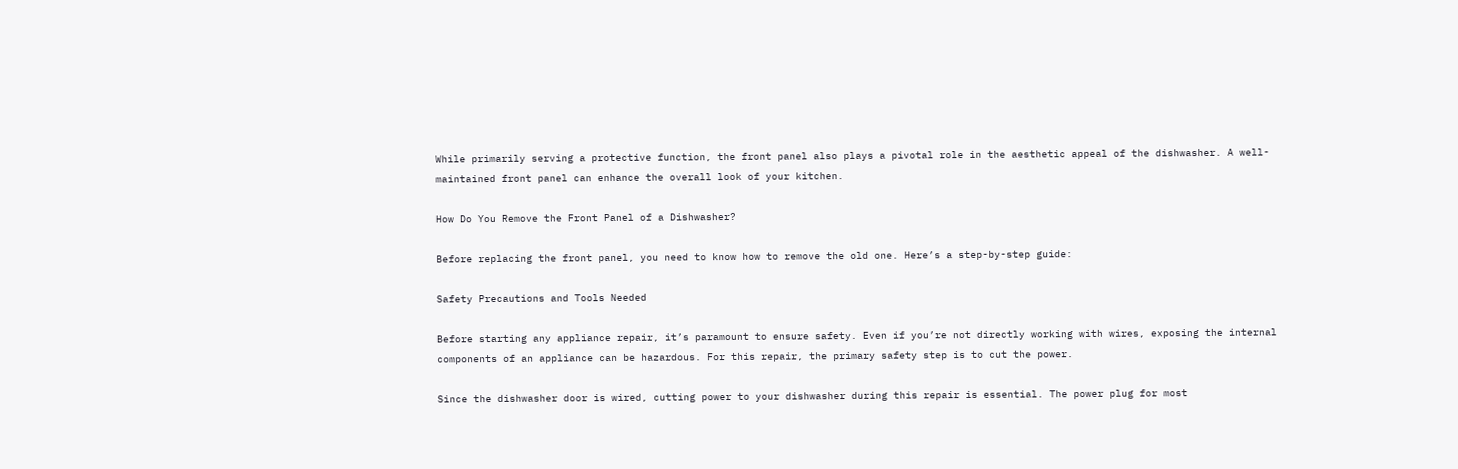While primarily serving a protective function, the front panel also plays a pivotal role in the aesthetic appeal of the dishwasher. A well-maintained front panel can enhance the overall look of your kitchen.

How Do You Remove the Front Panel of a Dishwasher?

Before replacing the front panel, you need to know how to remove the old one. Here’s a step-by-step guide:

Safety Precautions and Tools Needed

Before starting any appliance repair, it’s paramount to ensure safety. Even if you’re not directly working with wires, exposing the internal components of an appliance can be hazardous. For this repair, the primary safety step is to cut the power.

Since the dishwasher door is wired, cutting power to your dishwasher during this repair is essential. The power plug for most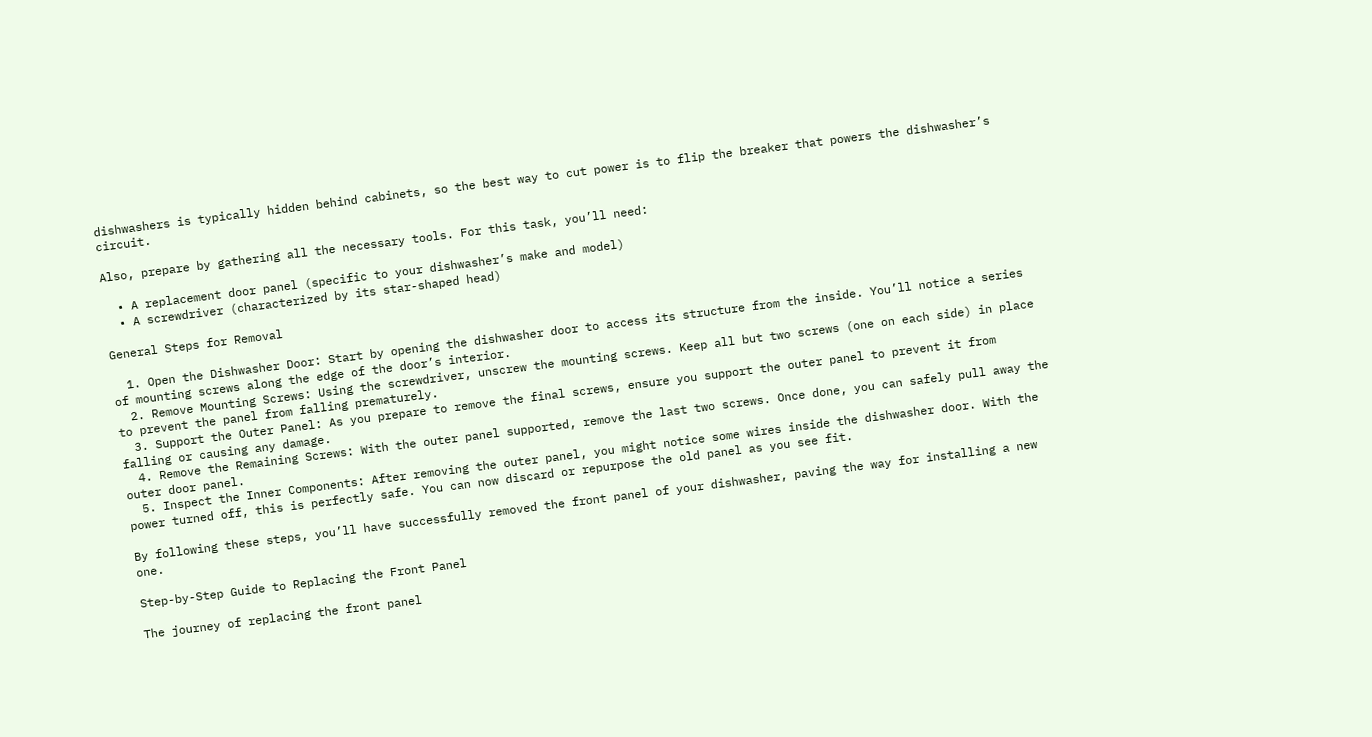dishwashers is typically hidden behind cabinets, so the best way to cut power is to flip the breaker that powers the dishwasher’s circuit.

Also, prepare by gathering all the necessary tools. For this task, you’ll need:

  • A replacement door panel (specific to your dishwasher’s make and model)
  • A screwdriver (characterized by its star-shaped head)

General Steps for Removal

  1. Open the Dishwasher Door: Start by opening the dishwasher door to access its structure from the inside. You’ll notice a series of mounting screws along the edge of the door’s interior.
  2. Remove Mounting Screws: Using the screwdriver, unscrew the mounting screws. Keep all but two screws (one on each side) in place to prevent the panel from falling prematurely.
  3. Support the Outer Panel: As you prepare to remove the final screws, ensure you support the outer panel to prevent it from falling or causing any damage.
  4. Remove the Remaining Screws: With the outer panel supported, remove the last two screws. Once done, you can safely pull away the outer door panel.
  5. Inspect the Inner Components: After removing the outer panel, you might notice some wires inside the dishwasher door. With the power turned off, this is perfectly safe. You can now discard or repurpose the old panel as you see fit.

By following these steps, you’ll have successfully removed the front panel of your dishwasher, paving the way for installing a new one.

Step-by-Step Guide to Replacing the Front Panel

The journey of replacing the front panel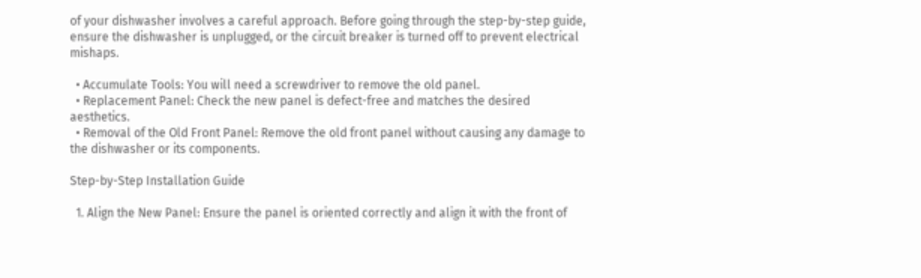of your dishwasher involves a careful approach. Before going through the step-by-step guide, ensure the dishwasher is unplugged, or the circuit breaker is turned off to prevent electrical mishaps.

  • Accumulate Tools: You will need a screwdriver to remove the old panel.
  • Replacement Panel: Check the new panel is defect-free and matches the desired aesthetics.
  • Removal of the Old Front Panel: Remove the old front panel without causing any damage to the dishwasher or its components.

Step-by-Step Installation Guide

  1. Align the New Panel: Ensure the panel is oriented correctly and align it with the front of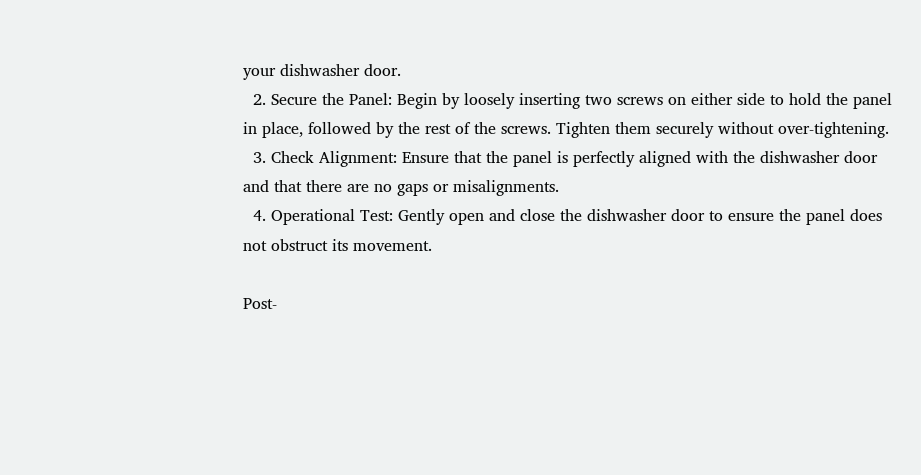your dishwasher door.
  2. Secure the Panel: Begin by loosely inserting two screws on either side to hold the panel in place, followed by the rest of the screws. Tighten them securely without over-tightening.
  3. Check Alignment: Ensure that the panel is perfectly aligned with the dishwasher door and that there are no gaps or misalignments.
  4. Operational Test: Gently open and close the dishwasher door to ensure the panel does not obstruct its movement.

Post-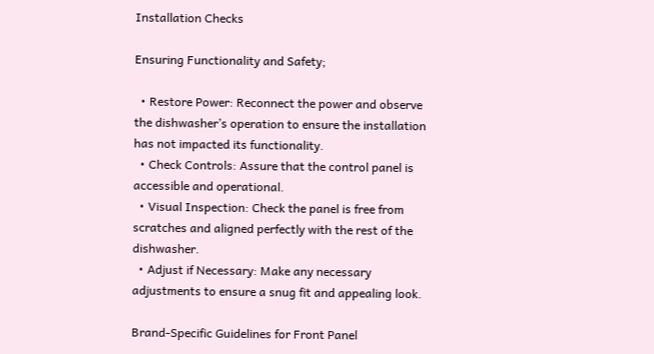Installation Checks

Ensuring Functionality and Safety;

  • Restore Power: Reconnect the power and observe the dishwasher’s operation to ensure the installation has not impacted its functionality.
  • Check Controls: Assure that the control panel is accessible and operational.
  • Visual Inspection: Check the panel is free from scratches and aligned perfectly with the rest of the dishwasher.
  • Adjust if Necessary: Make any necessary adjustments to ensure a snug fit and appealing look.

Brand-Specific Guidelines for Front Panel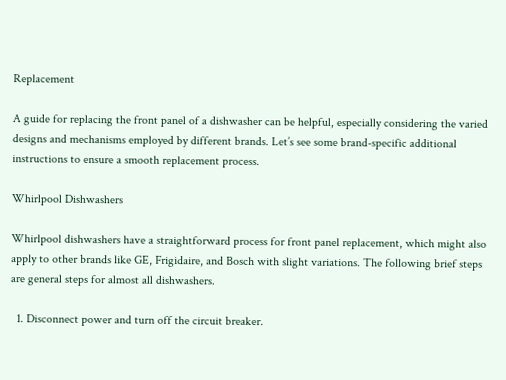Replacement

A guide for replacing the front panel of a dishwasher can be helpful, especially considering the varied designs and mechanisms employed by different brands. Let’s see some brand-specific additional instructions to ensure a smooth replacement process.

Whirlpool Dishwashers

Whirlpool dishwashers have a straightforward process for front panel replacement, which might also apply to other brands like GE, Frigidaire, and Bosch with slight variations. The following brief steps are general steps for almost all dishwashers.

  1. Disconnect power and turn off the circuit breaker.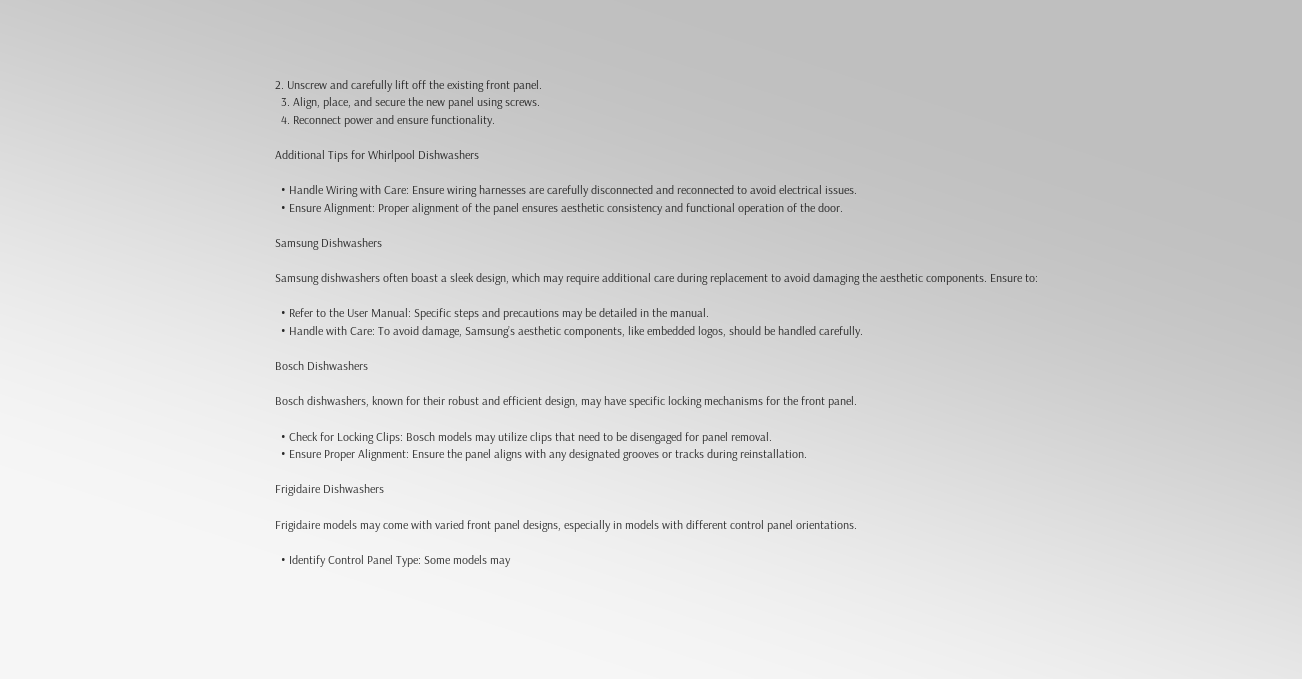2. Unscrew and carefully lift off the existing front panel.
  3. Align, place, and secure the new panel using screws.
  4. Reconnect power and ensure functionality.

Additional Tips for Whirlpool Dishwashers

  • Handle Wiring with Care: Ensure wiring harnesses are carefully disconnected and reconnected to avoid electrical issues.
  • Ensure Alignment: Proper alignment of the panel ensures aesthetic consistency and functional operation of the door.

Samsung Dishwashers

Samsung dishwashers often boast a sleek design, which may require additional care during replacement to avoid damaging the aesthetic components. Ensure to:

  • Refer to the User Manual: Specific steps and precautions may be detailed in the manual.
  • Handle with Care: To avoid damage, Samsung’s aesthetic components, like embedded logos, should be handled carefully.

Bosch Dishwashers

Bosch dishwashers, known for their robust and efficient design, may have specific locking mechanisms for the front panel.

  • Check for Locking Clips: Bosch models may utilize clips that need to be disengaged for panel removal.
  • Ensure Proper Alignment: Ensure the panel aligns with any designated grooves or tracks during reinstallation.

Frigidaire Dishwashers

Frigidaire models may come with varied front panel designs, especially in models with different control panel orientations.

  • Identify Control Panel Type: Some models may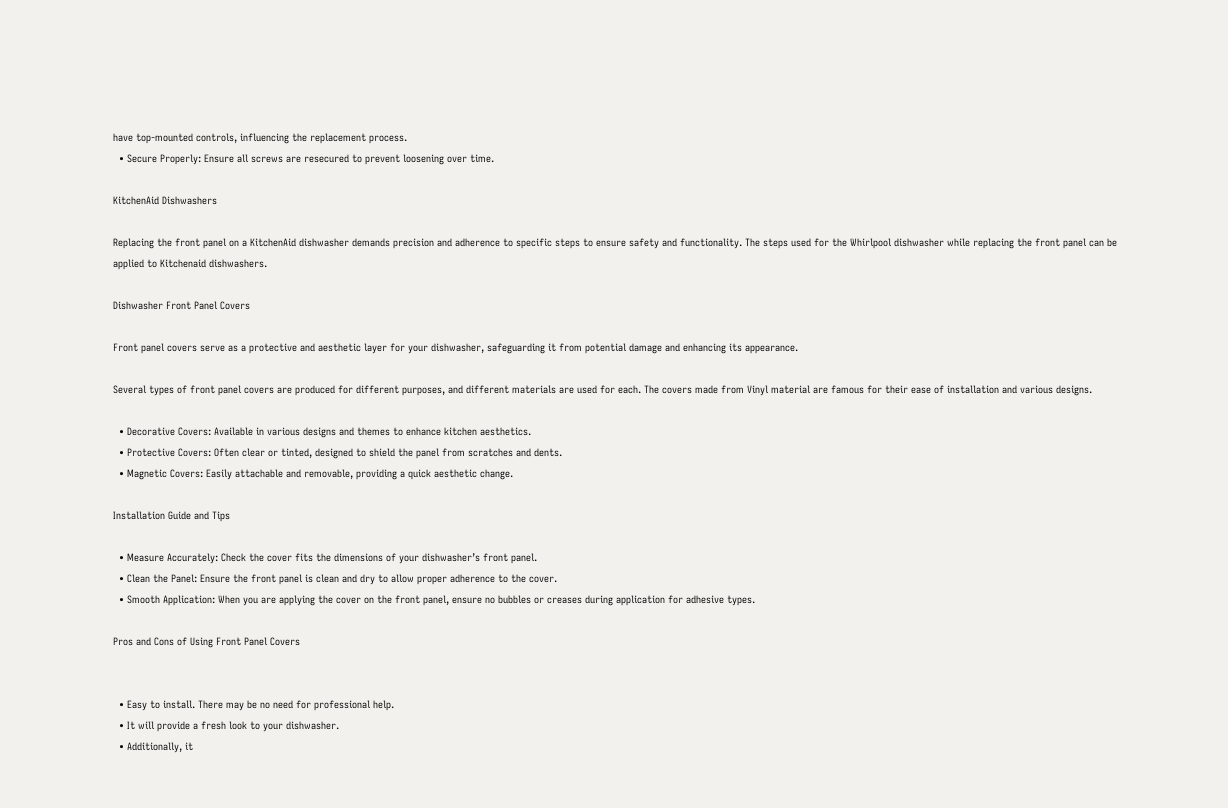have top-mounted controls, influencing the replacement process.
  • Secure Properly: Ensure all screws are resecured to prevent loosening over time.

KitchenAid Dishwashers

Replacing the front panel on a KitchenAid dishwasher demands precision and adherence to specific steps to ensure safety and functionality. The steps used for the Whirlpool dishwasher while replacing the front panel can be applied to Kitchenaid dishwashers.

Dishwasher Front Panel Covers

Front panel covers serve as a protective and aesthetic layer for your dishwasher, safeguarding it from potential damage and enhancing its appearance.

Several types of front panel covers are produced for different purposes, and different materials are used for each. The covers made from Vinyl material are famous for their ease of installation and various designs.

  • Decorative Covers: Available in various designs and themes to enhance kitchen aesthetics.
  • Protective Covers: Often clear or tinted, designed to shield the panel from scratches and dents.
  • Magnetic Covers: Easily attachable and removable, providing a quick aesthetic change.

Installation Guide and Tips

  • Measure Accurately: Check the cover fits the dimensions of your dishwasher’s front panel.
  • Clean the Panel: Ensure the front panel is clean and dry to allow proper adherence to the cover.
  • Smooth Application: When you are applying the cover on the front panel, ensure no bubbles or creases during application for adhesive types.

Pros and Cons of Using Front Panel Covers


  • Easy to install. There may be no need for professional help.
  • It will provide a fresh look to your dishwasher.
  • Additionally, it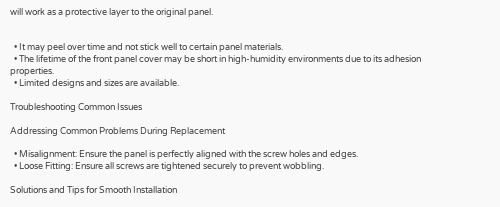will work as a protective layer to the original panel.


  • It may peel over time and not stick well to certain panel materials.
  • The lifetime of the front panel cover may be short in high-humidity environments due to its adhesion properties.
  • Limited designs and sizes are available.

Troubleshooting Common Issues

Addressing Common Problems During Replacement

  • Misalignment: Ensure the panel is perfectly aligned with the screw holes and edges.
  • Loose Fitting: Ensure all screws are tightened securely to prevent wobbling.

Solutions and Tips for Smooth Installation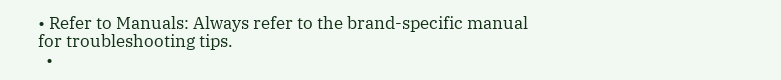• Refer to Manuals: Always refer to the brand-specific manual for troubleshooting tips.
  •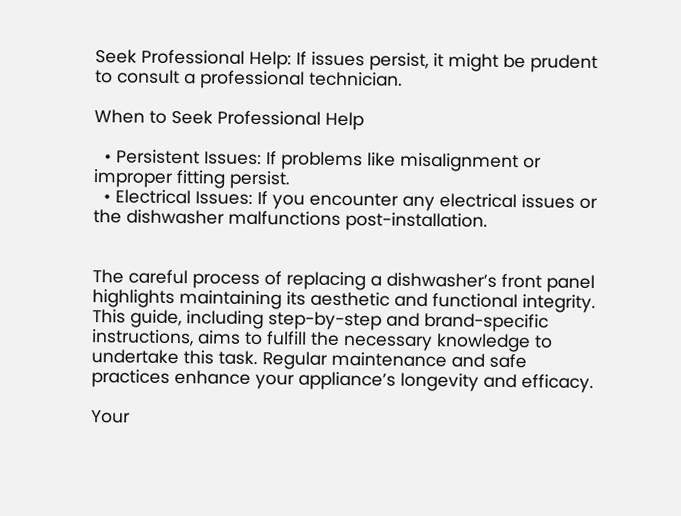Seek Professional Help: If issues persist, it might be prudent to consult a professional technician.

When to Seek Professional Help

  • Persistent Issues: If problems like misalignment or improper fitting persist.
  • Electrical Issues: If you encounter any electrical issues or the dishwasher malfunctions post-installation.


The careful process of replacing a dishwasher’s front panel highlights maintaining its aesthetic and functional integrity. This guide, including step-by-step and brand-specific instructions, aims to fulfill the necessary knowledge to undertake this task. Regular maintenance and safe practices enhance your appliance’s longevity and efficacy.

Your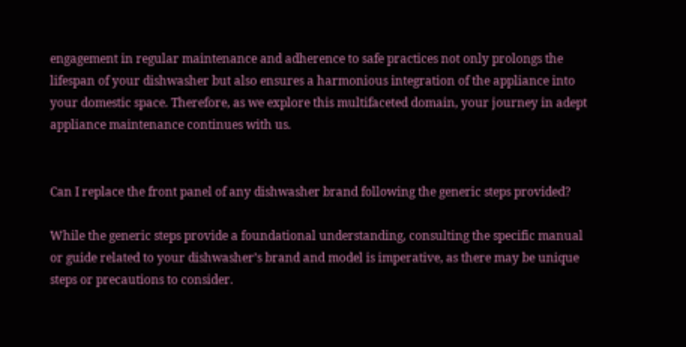engagement in regular maintenance and adherence to safe practices not only prolongs the lifespan of your dishwasher but also ensures a harmonious integration of the appliance into your domestic space. Therefore, as we explore this multifaceted domain, your journey in adept appliance maintenance continues with us.


Can I replace the front panel of any dishwasher brand following the generic steps provided?

While the generic steps provide a foundational understanding, consulting the specific manual or guide related to your dishwasher’s brand and model is imperative, as there may be unique steps or precautions to consider.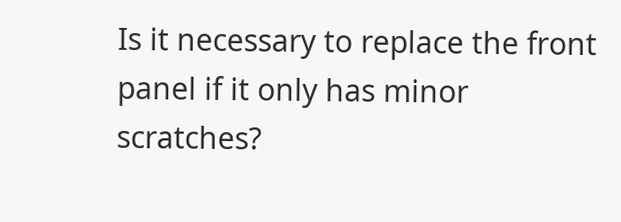Is it necessary to replace the front panel if it only has minor scratches?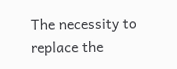The necessity to replace the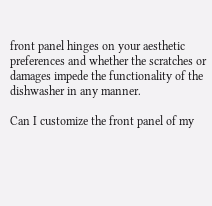front panel hinges on your aesthetic preferences and whether the scratches or damages impede the functionality of the dishwasher in any manner.

Can I customize the front panel of my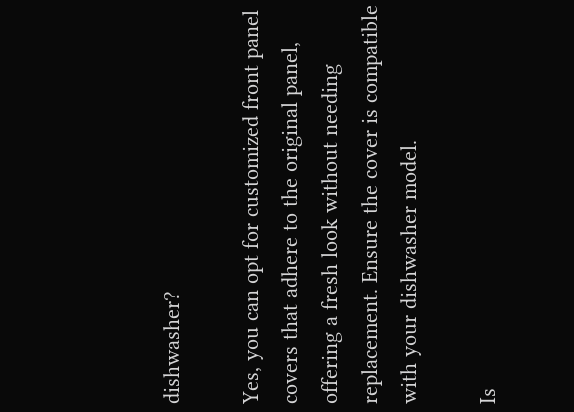dishwasher?

Yes, you can opt for customized front panel covers that adhere to the original panel, offering a fresh look without needing replacement. Ensure the cover is compatible with your dishwasher model.

Is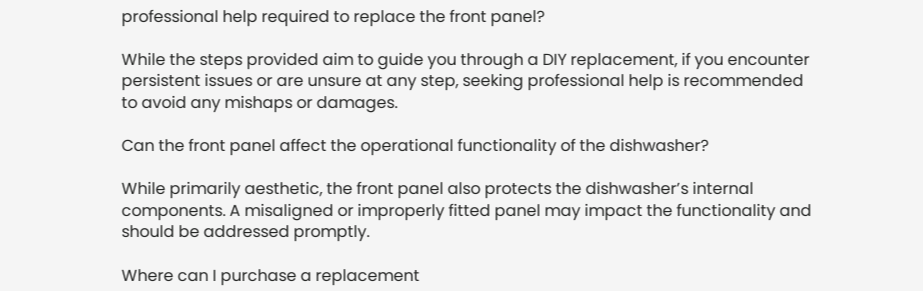professional help required to replace the front panel?

While the steps provided aim to guide you through a DIY replacement, if you encounter persistent issues or are unsure at any step, seeking professional help is recommended to avoid any mishaps or damages.

Can the front panel affect the operational functionality of the dishwasher?

While primarily aesthetic, the front panel also protects the dishwasher’s internal components. A misaligned or improperly fitted panel may impact the functionality and should be addressed promptly.

Where can I purchase a replacement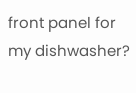front panel for my dishwasher?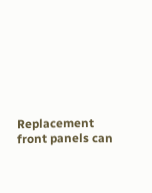Replacement front panels can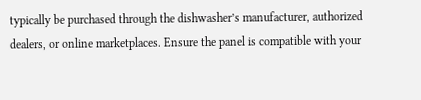typically be purchased through the dishwasher’s manufacturer, authorized dealers, or online marketplaces. Ensure the panel is compatible with your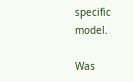specific model.

Was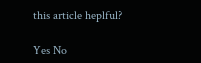this article heplful?

Yes No